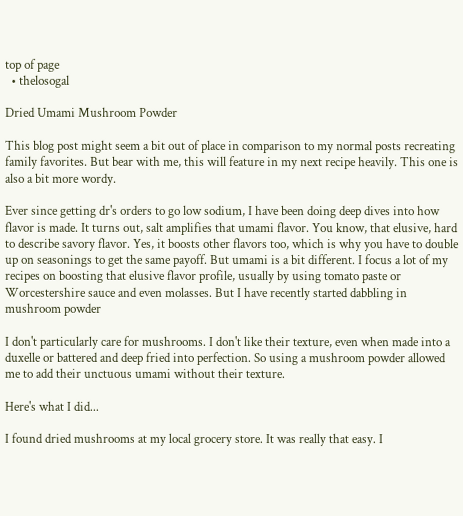top of page
  • thelosogal

Dried Umami Mushroom Powder

This blog post might seem a bit out of place in comparison to my normal posts recreating family favorites. But bear with me, this will feature in my next recipe heavily. This one is also a bit more wordy.

Ever since getting dr's orders to go low sodium, I have been doing deep dives into how flavor is made. It turns out, salt amplifies that umami flavor. You know, that elusive, hard to describe savory flavor. Yes, it boosts other flavors too, which is why you have to double up on seasonings to get the same payoff. But umami is a bit different. I focus a lot of my recipes on boosting that elusive flavor profile, usually by using tomato paste or Worcestershire sauce and even molasses. But I have recently started dabbling in mushroom powder

I don't particularly care for mushrooms. I don't like their texture, even when made into a duxelle or battered and deep fried into perfection. So using a mushroom powder allowed me to add their unctuous umami without their texture.

Here's what I did...

I found dried mushrooms at my local grocery store. It was really that easy. I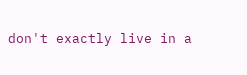don't exactly live in a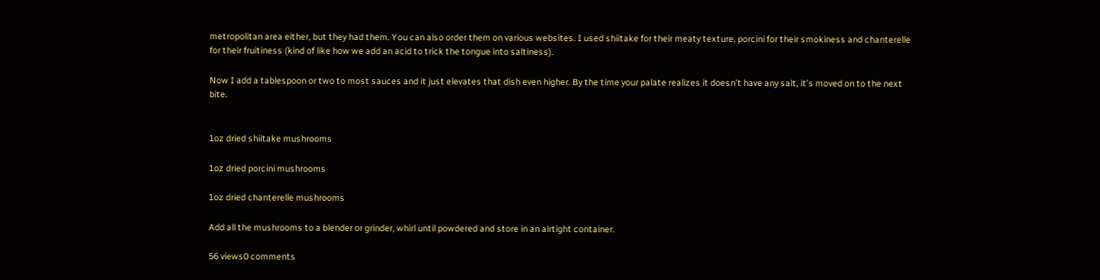metropolitan area either, but they had them. You can also order them on various websites. I used shiitake for their meaty texture, porcini for their smokiness and chanterelle for their fruitiness (kind of like how we add an acid to trick the tongue into saltiness).

Now I add a tablespoon or two to most sauces and it just elevates that dish even higher. By the time your palate realizes it doesn't have any salt, it's moved on to the next bite.


1oz dried shiitake mushrooms

1oz dried porcini mushrooms

1oz dried chanterelle mushrooms

Add all the mushrooms to a blender or grinder, whirl until powdered and store in an airtight container.

56 views0 comments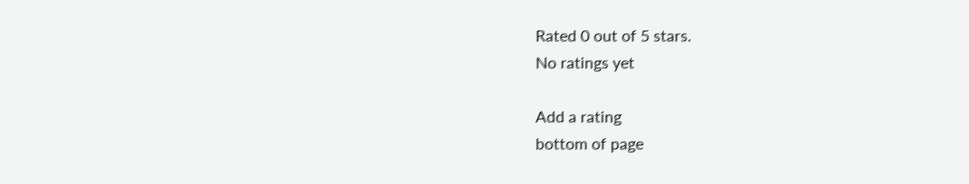Rated 0 out of 5 stars.
No ratings yet

Add a rating
bottom of page